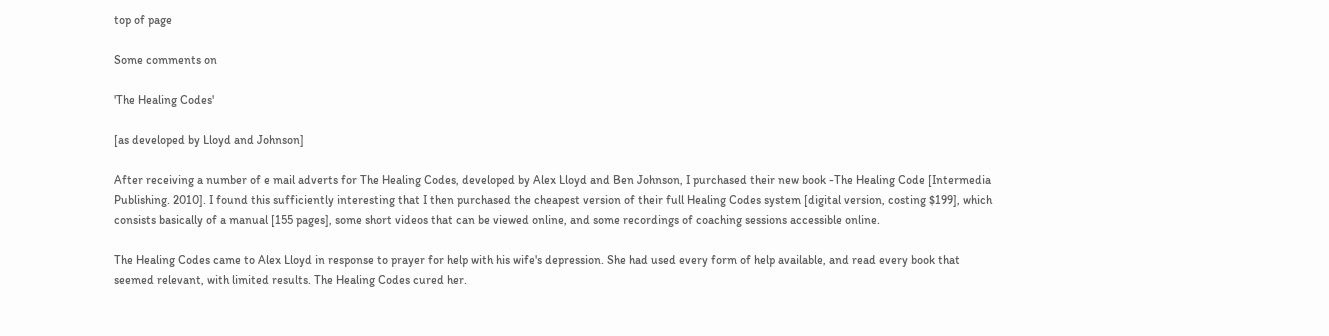top of page

Some comments on

'The Healing Codes'

[as developed by Lloyd and Johnson]

After receiving a number of e mail adverts for The Healing Codes, developed by Alex Lloyd and Ben Johnson, I purchased their new book -The Healing Code [Intermedia Publishing. 2010]. I found this sufficiently interesting that I then purchased the cheapest version of their full Healing Codes system [digital version, costing $199], which consists basically of a manual [155 pages], some short videos that can be viewed online, and some recordings of coaching sessions accessible online.

The Healing Codes came to Alex Lloyd in response to prayer for help with his wife's depression. She had used every form of help available, and read every book that seemed relevant, with limited results. The Healing Codes cured her.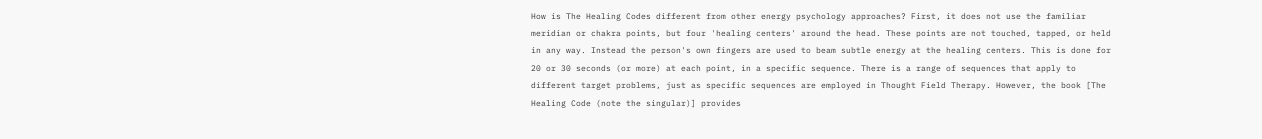How is The Healing Codes different from other energy psychology approaches? First, it does not use the familiar meridian or chakra points, but four 'healing centers' around the head. These points are not touched, tapped, or held in any way. Instead the person's own fingers are used to beam subtle energy at the healing centers. This is done for 20 or 30 seconds (or more) at each point, in a specific sequence. There is a range of sequences that apply to different target problems, just as specific sequences are employed in Thought Field Therapy. However, the book [The Healing Code (note the singular)] provides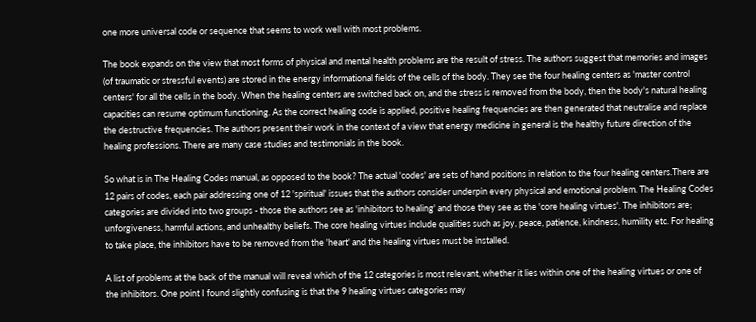one more universal code or sequence that seems to work well with most problems.

The book expands on the view that most forms of physical and mental health problems are the result of stress. The authors suggest that memories and images (of traumatic or stressful events) are stored in the energy informational fields of the cells of the body. They see the four healing centers as 'master control centers' for all the cells in the body. When the healing centers are switched back on, and the stress is removed from the body, then the body's natural healing capacities can resume optimum functioning. As the correct healing code is applied, positive healing frequencies are then generated that neutralise and replace the destructive frequencies. The authors present their work in the context of a view that energy medicine in general is the healthy future direction of the healing professions. There are many case studies and testimonials in the book.

So what is in The Healing Codes manual, as opposed to the book? The actual 'codes' are sets of hand positions in relation to the four healing centers.There are 12 pairs of codes, each pair addressing one of 12 'spiritual' issues that the authors consider underpin every physical and emotional problem. The Healing Codes categories are divided into two groups - those the authors see as 'inhibitors to healing' and those they see as the 'core healing virtues'. The inhibitors are; unforgiveness, harmful actions, and unhealthy beliefs. The core healing virtues include qualities such as joy, peace, patience, kindness, humility etc. For healing to take place, the inhibitors have to be removed from the 'heart' and the healing virtues must be installed.

A list of problems at the back of the manual will reveal which of the 12 categories is most relevant, whether it lies within one of the healing virtues or one of the inhibitors. One point I found slightly confusing is that the 9 healing virtues categories may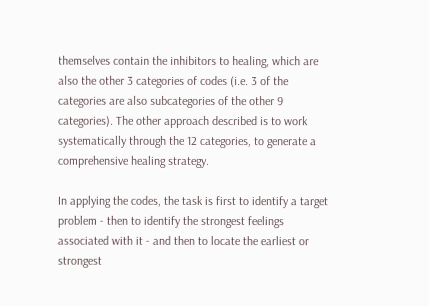themselves contain the inhibitors to healing, which are also the other 3 categories of codes (i.e. 3 of the categories are also subcategories of the other 9 categories). The other approach described is to work systematically through the 12 categories, to generate a comprehensive healing strategy.

In applying the codes, the task is first to identify a target problem - then to identify the strongest feelings associated with it - and then to locate the earliest or strongest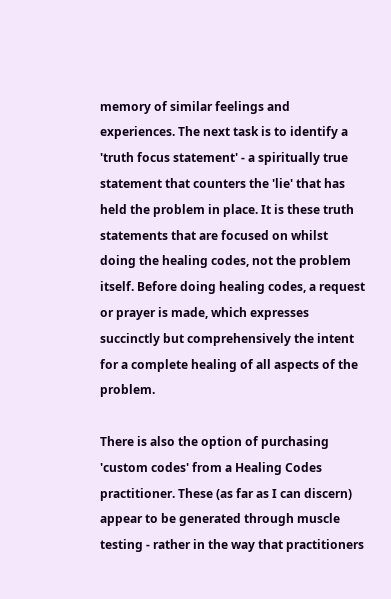memory of similar feelings and experiences. The next task is to identify a 'truth focus statement' - a spiritually true statement that counters the 'lie' that has held the problem in place. It is these truth statements that are focused on whilst doing the healing codes, not the problem itself. Before doing healing codes, a request or prayer is made, which expresses succinctly but comprehensively the intent for a complete healing of all aspects of the problem.

There is also the option of purchasing 'custom codes' from a Healing Codes practitioner. These (as far as I can discern) appear to be generated through muscle testing - rather in the way that practitioners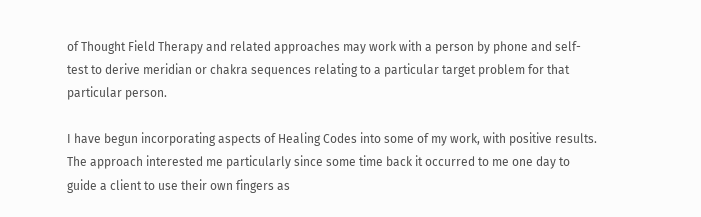of Thought Field Therapy and related approaches may work with a person by phone and self-test to derive meridian or chakra sequences relating to a particular target problem for that particular person.

I have begun incorporating aspects of Healing Codes into some of my work, with positive results. The approach interested me particularly since some time back it occurred to me one day to guide a client to use their own fingers as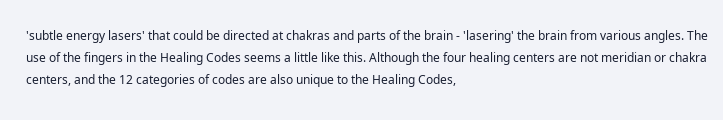'subtle energy lasers' that could be directed at chakras and parts of the brain - 'lasering' the brain from various angles. The use of the fingers in the Healing Codes seems a little like this. Although the four healing centers are not meridian or chakra centers, and the 12 categories of codes are also unique to the Healing Codes,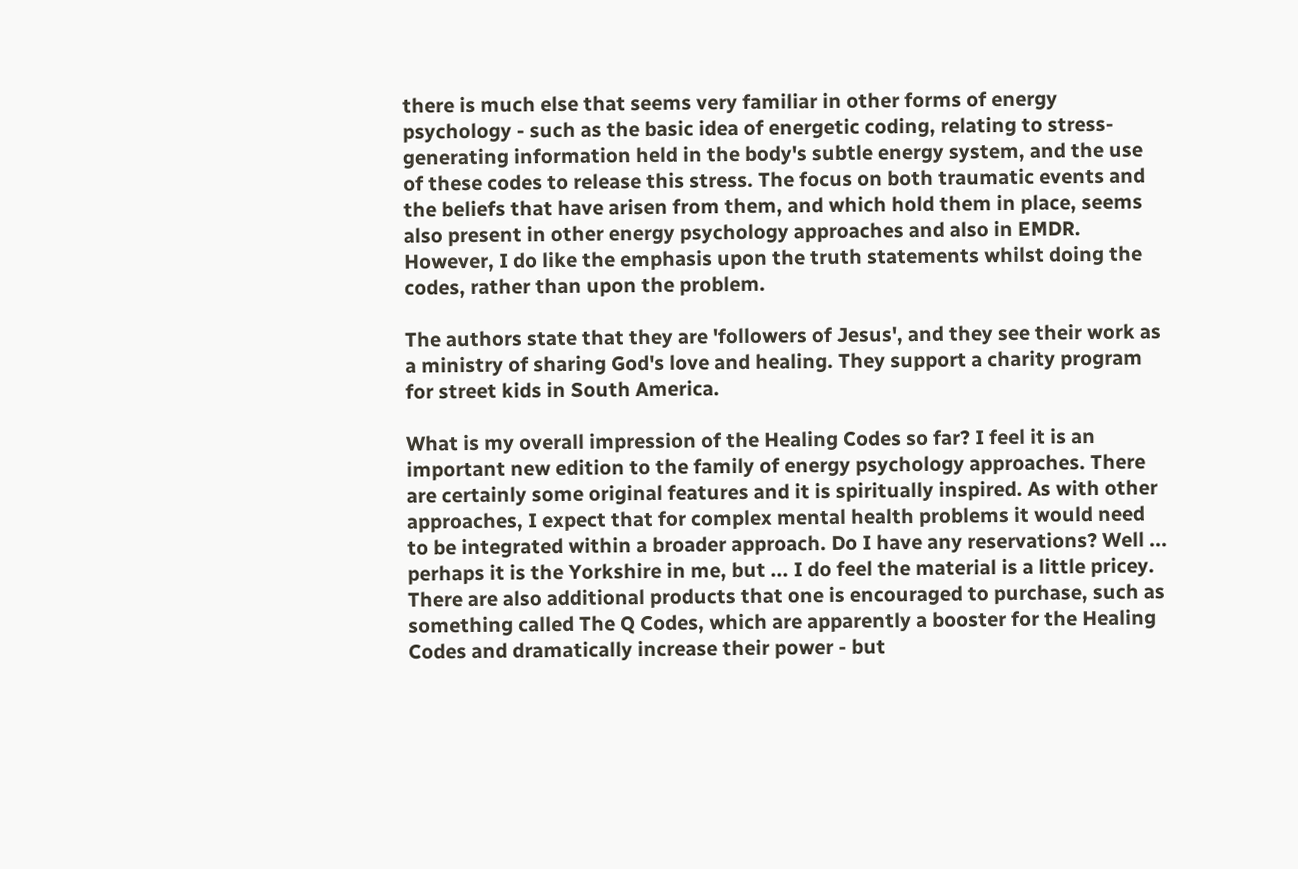there is much else that seems very familiar in other forms of energy psychology - such as the basic idea of energetic coding, relating to stress-generating information held in the body's subtle energy system, and the use of these codes to release this stress. The focus on both traumatic events and the beliefs that have arisen from them, and which hold them in place, seems also present in other energy psychology approaches and also in EMDR. However, I do like the emphasis upon the truth statements whilst doing the codes, rather than upon the problem.

The authors state that they are 'followers of Jesus', and they see their work as a ministry of sharing God's love and healing. They support a charity program for street kids in South America.

What is my overall impression of the Healing Codes so far? I feel it is an important new edition to the family of energy psychology approaches. There are certainly some original features and it is spiritually inspired. As with other approaches, I expect that for complex mental health problems it would need to be integrated within a broader approach. Do I have any reservations? Well ... perhaps it is the Yorkshire in me, but ... I do feel the material is a little pricey. There are also additional products that one is encouraged to purchase, such as something called The Q Codes, which are apparently a booster for the Healing Codes and dramatically increase their power - but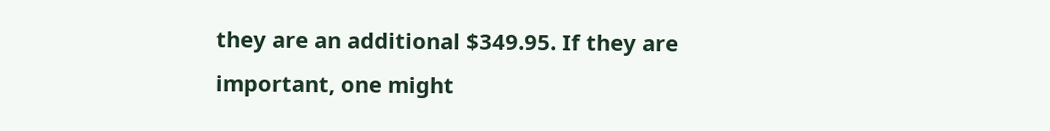they are an additional $349.95. If they are important, one might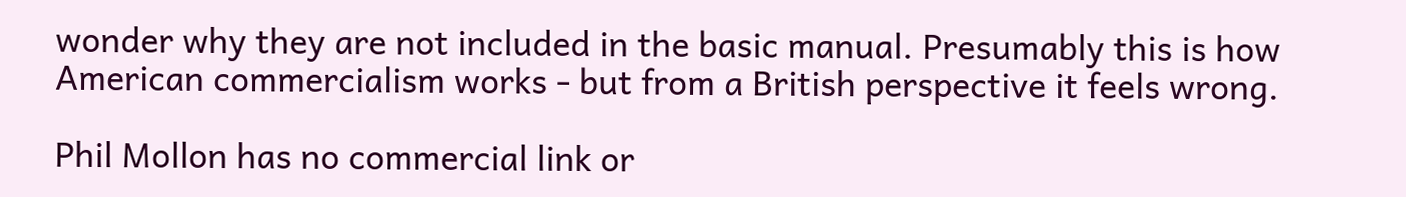wonder why they are not included in the basic manual. Presumably this is how American commercialism works - but from a British perspective it feels wrong.

Phil Mollon has no commercial link or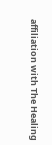affiliation with The Healing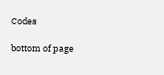Codes

bottom of page